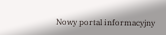Nowy portal informacyjny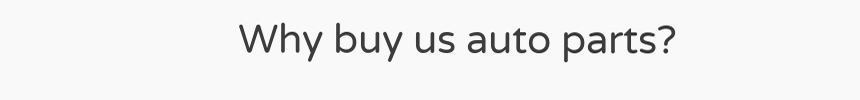Why buy us auto parts?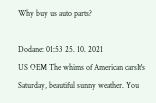Why buy us auto parts?

Dodane: 01:53 25. 10. 2021
US OEM The whims of American carsIt's Saturday, beautiful sunny weather. You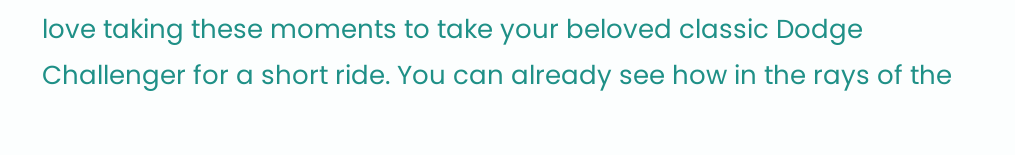love taking these moments to take your beloved classic Dodge Challenger for a short ride. You can already see how in the rays of the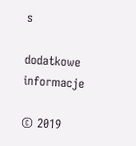s

dodatkowe informacje

© 2019